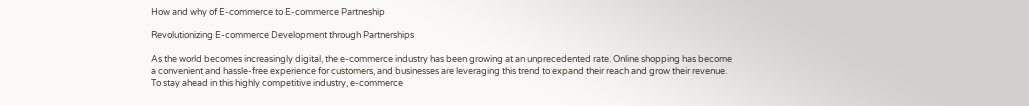How and why of E-commerce to E-commerce Partneship

Revolutionizing E-commerce Development through Partnerships

As the world becomes increasingly digital, the e-commerce industry has been growing at an unprecedented rate. Online shopping has become a convenient and hassle-free experience for customers, and businesses are leveraging this trend to expand their reach and grow their revenue. To stay ahead in this highly competitive industry, e-commerce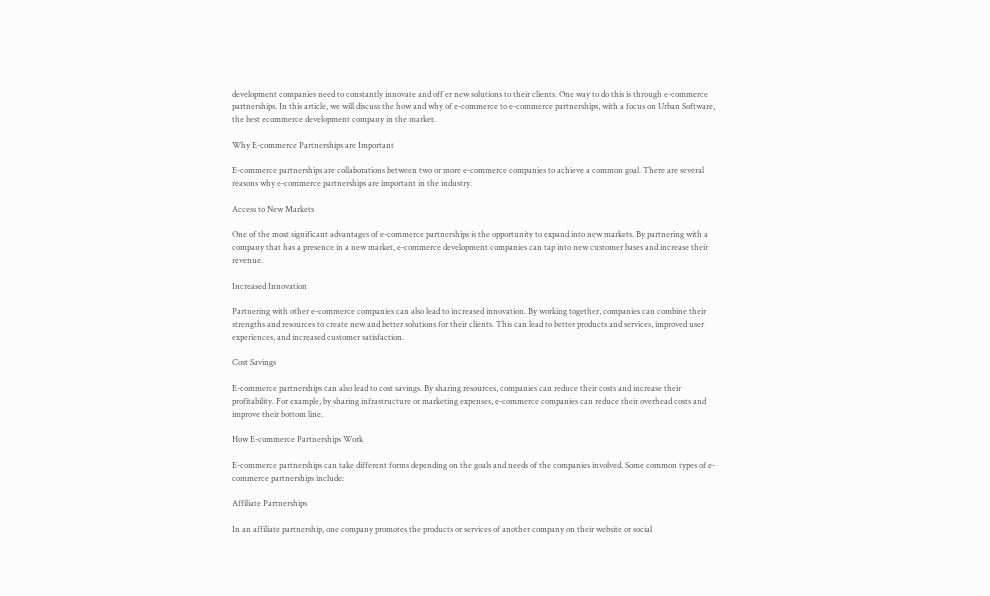development companies need to constantly innovate and off er new solutions to their clients. One way to do this is through e-commerce partnerships. In this article, we will discuss the how and why of e-commerce to e-commerce partnerships, with a focus on Urban Software, the best ecommerce development company in the market.

Why E-commerce Partnerships are Important

E-commerce partnerships are collaborations between two or more e-commerce companies to achieve a common goal. There are several reasons why e-commerce partnerships are important in the industry.

Access to New Markets

One of the most significant advantages of e-commerce partnerships is the opportunity to expand into new markets. By partnering with a company that has a presence in a new market, e-commerce development companies can tap into new customer bases and increase their revenue.

Increased Innovation

Partnering with other e-commerce companies can also lead to increased innovation. By working together, companies can combine their strengths and resources to create new and better solutions for their clients. This can lead to better products and services, improved user experiences, and increased customer satisfaction.

Cost Savings

E-commerce partnerships can also lead to cost savings. By sharing resources, companies can reduce their costs and increase their profitability. For example, by sharing infrastructure or marketing expenses, e-commerce companies can reduce their overhead costs and improve their bottom line.

How E-commerce Partnerships Work

E-commerce partnerships can take different forms depending on the goals and needs of the companies involved. Some common types of e-commerce partnerships include:

Affiliate Partnerships

In an affiliate partnership, one company promotes the products or services of another company on their website or social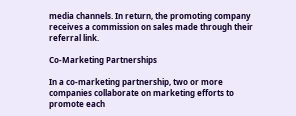media channels. In return, the promoting company receives a commission on sales made through their referral link.

Co-Marketing Partnerships

In a co-marketing partnership, two or more companies collaborate on marketing efforts to promote each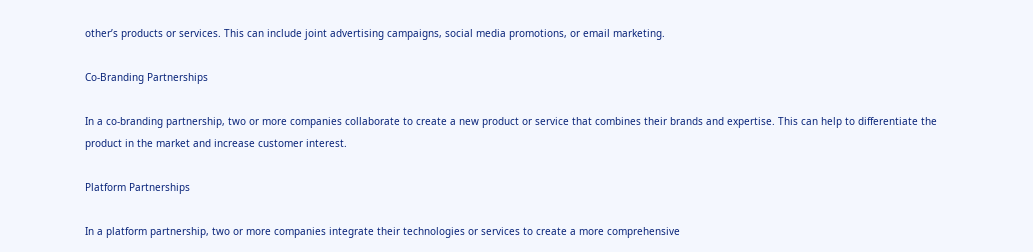other’s products or services. This can include joint advertising campaigns, social media promotions, or email marketing.

Co-Branding Partnerships

In a co-branding partnership, two or more companies collaborate to create a new product or service that combines their brands and expertise. This can help to differentiate the product in the market and increase customer interest.

Platform Partnerships

In a platform partnership, two or more companies integrate their technologies or services to create a more comprehensive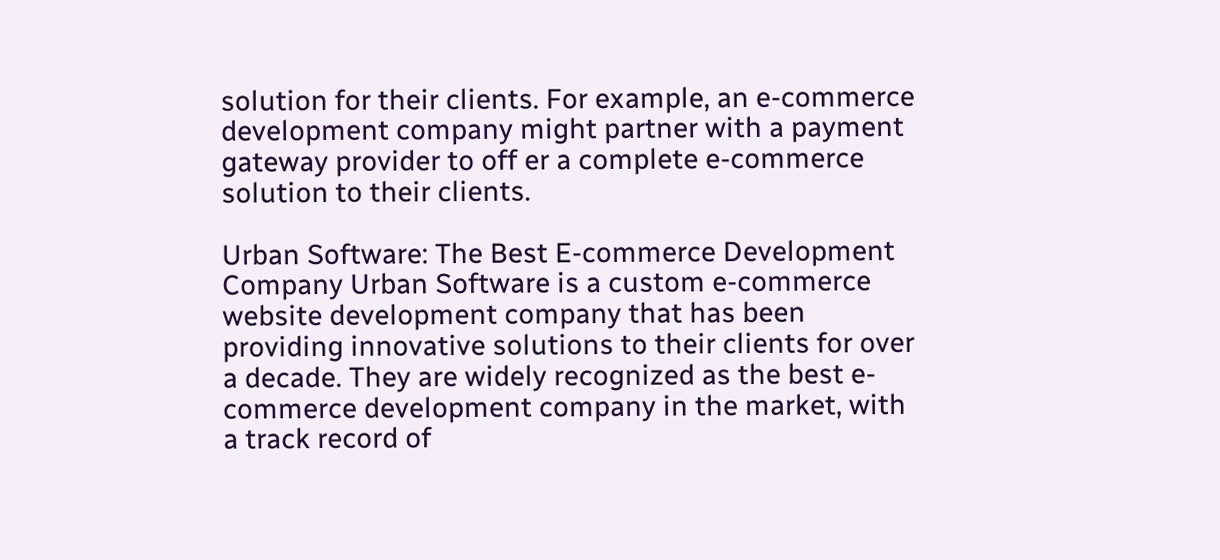solution for their clients. For example, an e-commerce development company might partner with a payment gateway provider to off er a complete e-commerce solution to their clients.

Urban Software: The Best E-commerce Development Company Urban Software is a custom e-commerce website development company that has been providing innovative solutions to their clients for over a decade. They are widely recognized as the best e-commerce development company in the market, with a track record of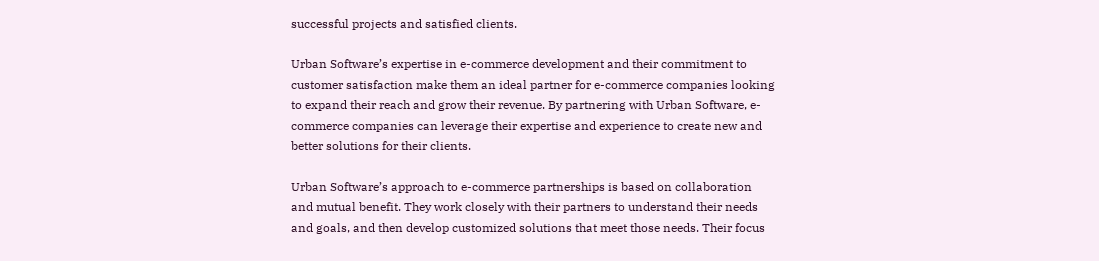successful projects and satisfied clients.

Urban Software’s expertise in e-commerce development and their commitment to customer satisfaction make them an ideal partner for e-commerce companies looking to expand their reach and grow their revenue. By partnering with Urban Software, e-commerce companies can leverage their expertise and experience to create new and better solutions for their clients.

Urban Software’s approach to e-commerce partnerships is based on collaboration and mutual benefit. They work closely with their partners to understand their needs and goals, and then develop customized solutions that meet those needs. Their focus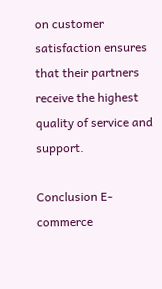on customer satisfaction ensures that their partners receive the highest quality of service and support.

Conclusion E-commerce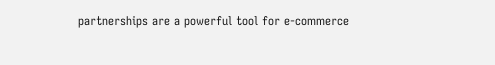partnerships are a powerful tool for e-commerce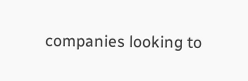companies looking to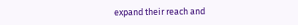expand their reach and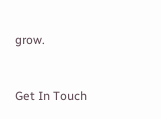grow.


Get In Touch